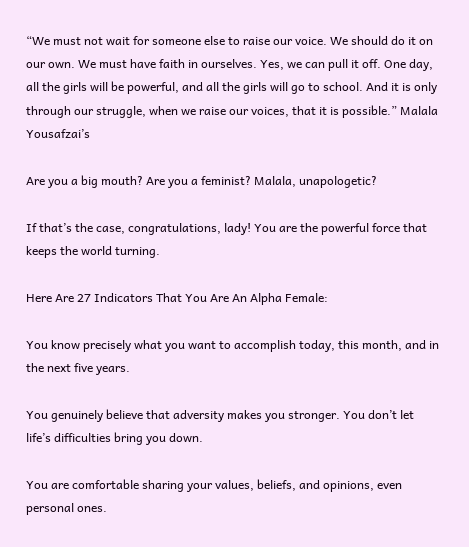“We must not wait for someone else to raise our voice. We should do it on our own. We must have faith in ourselves. Yes, we can pull it off. One day, all the girls will be powerful, and all the girls will go to school. And it is only through our struggle, when we raise our voices, that it is possible.” Malala Yousafzai’s

Are you a big mouth? Are you a feminist? Malala, unapologetic?

If that’s the case, congratulations, lady! You are the powerful force that keeps the world turning.

Here Are 27 Indicators That You Are An Alpha Female:

You know precisely what you want to accomplish today, this month, and in the next five years.

You genuinely believe that adversity makes you stronger. You don’t let life’s difficulties bring you down.

You are comfortable sharing your values, beliefs, and opinions, even personal ones.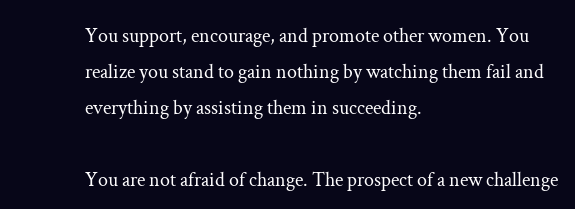You support, encourage, and promote other women. You realize you stand to gain nothing by watching them fail and everything by assisting them in succeeding.

You are not afraid of change. The prospect of a new challenge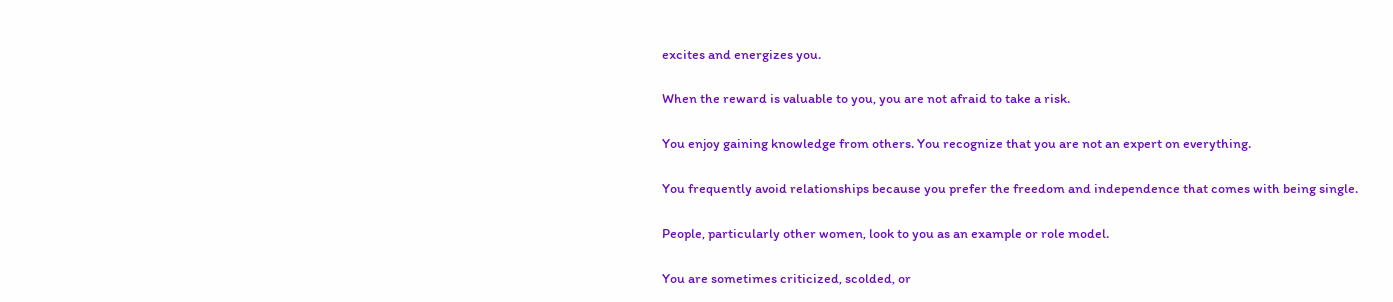excites and energizes you.

When the reward is valuable to you, you are not afraid to take a risk.

You enjoy gaining knowledge from others. You recognize that you are not an expert on everything.

You frequently avoid relationships because you prefer the freedom and independence that comes with being single.

People, particularly other women, look to you as an example or role model.

You are sometimes criticized, scolded, or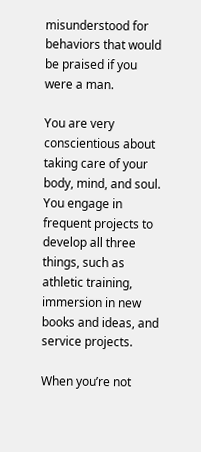misunderstood for behaviors that would be praised if you were a man.

You are very conscientious about taking care of your body, mind, and soul. You engage in frequent projects to develop all three things, such as athletic training, immersion in new books and ideas, and service projects.

When you’re not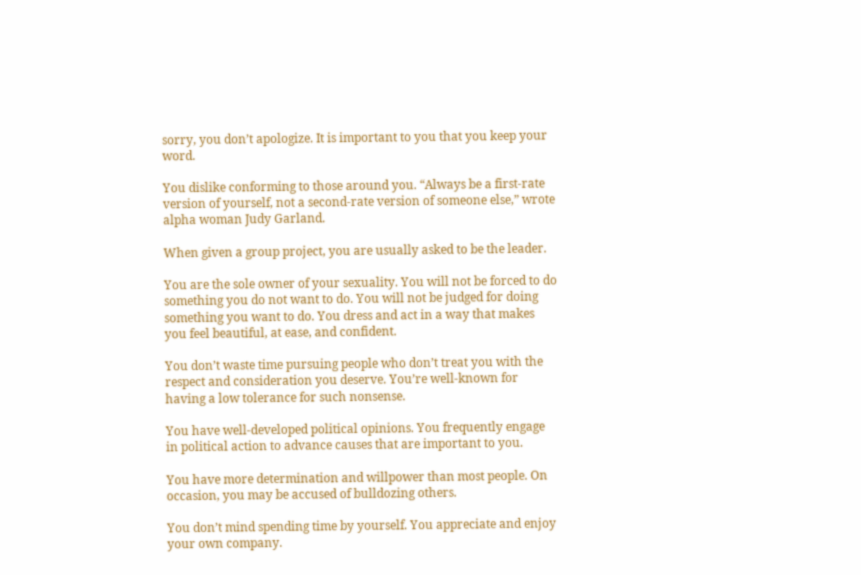sorry, you don’t apologize. It is important to you that you keep your word.

You dislike conforming to those around you. “Always be a first-rate version of yourself, not a second-rate version of someone else,” wrote alpha woman Judy Garland.

When given a group project, you are usually asked to be the leader.

You are the sole owner of your sexuality. You will not be forced to do something you do not want to do. You will not be judged for doing something you want to do. You dress and act in a way that makes you feel beautiful, at ease, and confident.

You don’t waste time pursuing people who don’t treat you with the respect and consideration you deserve. You’re well-known for having a low tolerance for such nonsense.

You have well-developed political opinions. You frequently engage in political action to advance causes that are important to you.

You have more determination and willpower than most people. On occasion, you may be accused of bulldozing others.

You don’t mind spending time by yourself. You appreciate and enjoy your own company.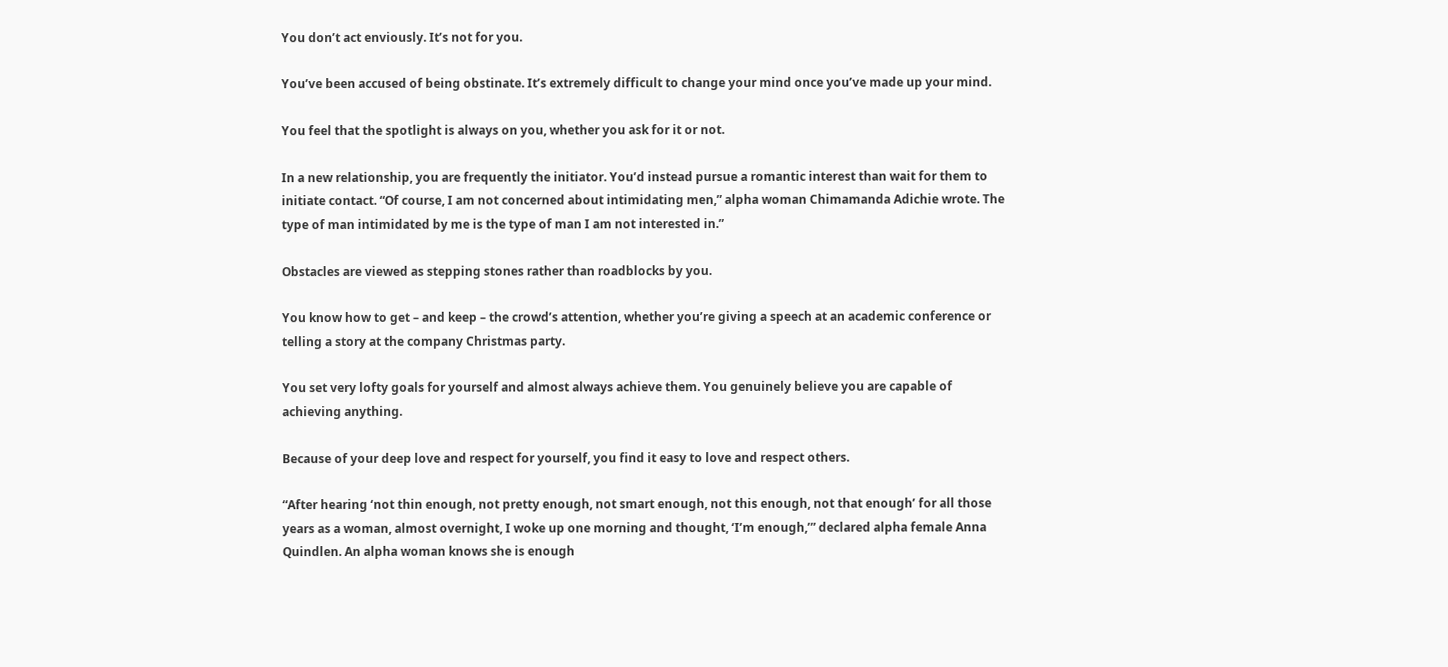You don’t act enviously. It’s not for you.

You’ve been accused of being obstinate. It’s extremely difficult to change your mind once you’ve made up your mind.

You feel that the spotlight is always on you, whether you ask for it or not.

In a new relationship, you are frequently the initiator. You’d instead pursue a romantic interest than wait for them to initiate contact. “Of course, I am not concerned about intimidating men,” alpha woman Chimamanda Adichie wrote. The type of man intimidated by me is the type of man I am not interested in.”

Obstacles are viewed as stepping stones rather than roadblocks by you.

You know how to get – and keep – the crowd’s attention, whether you’re giving a speech at an academic conference or telling a story at the company Christmas party.

You set very lofty goals for yourself and almost always achieve them. You genuinely believe you are capable of achieving anything.

Because of your deep love and respect for yourself, you find it easy to love and respect others.

“After hearing ‘not thin enough, not pretty enough, not smart enough, not this enough, not that enough’ for all those years as a woman, almost overnight, I woke up one morning and thought, ‘I’m enough,’” declared alpha female Anna Quindlen. An alpha woman knows she is enough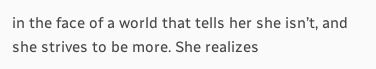in the face of a world that tells her she isn’t, and she strives to be more. She realizes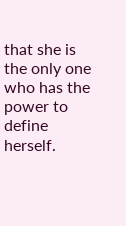that she is the only one who has the power to define herself.